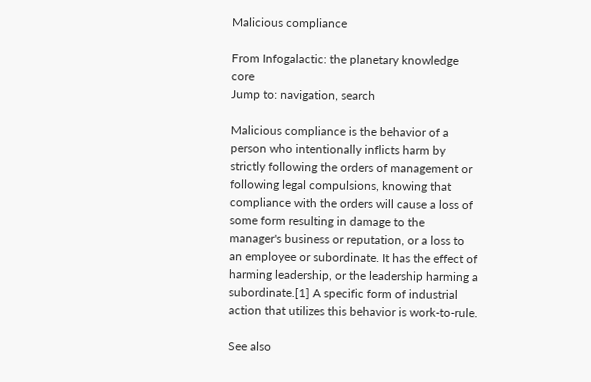Malicious compliance

From Infogalactic: the planetary knowledge core
Jump to: navigation, search

Malicious compliance is the behavior of a person who intentionally inflicts harm by strictly following the orders of management or following legal compulsions, knowing that compliance with the orders will cause a loss of some form resulting in damage to the manager's business or reputation, or a loss to an employee or subordinate. It has the effect of harming leadership, or the leadership harming a subordinate.[1] A specific form of industrial action that utilizes this behavior is work-to-rule.

See also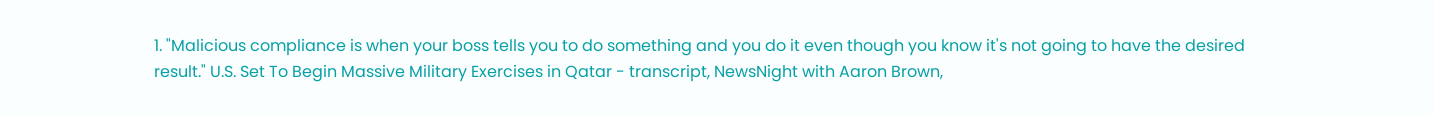1. "Malicious compliance is when your boss tells you to do something and you do it even though you know it's not going to have the desired result." U.S. Set To Begin Massive Military Exercises in Qatar - transcript, NewsNight with Aaron Brown,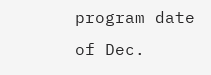program date of Dec.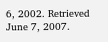6, 2002. Retrieved June 7, 2007.